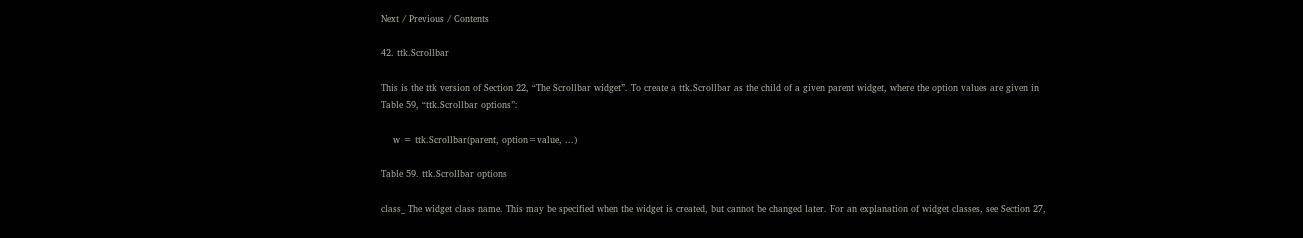Next / Previous / Contents

42. ttk.Scrollbar

This is the ttk version of Section 22, “The Scrollbar widget”. To create a ttk.Scrollbar as the child of a given parent widget, where the option values are given in Table 59, “ttk.Scrollbar options”:

    w = ttk.Scrollbar(parent, option=value, ...)

Table 59. ttk.Scrollbar options

class_ The widget class name. This may be specified when the widget is created, but cannot be changed later. For an explanation of widget classes, see Section 27,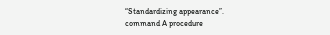“Standardizing appearance”.
command A procedure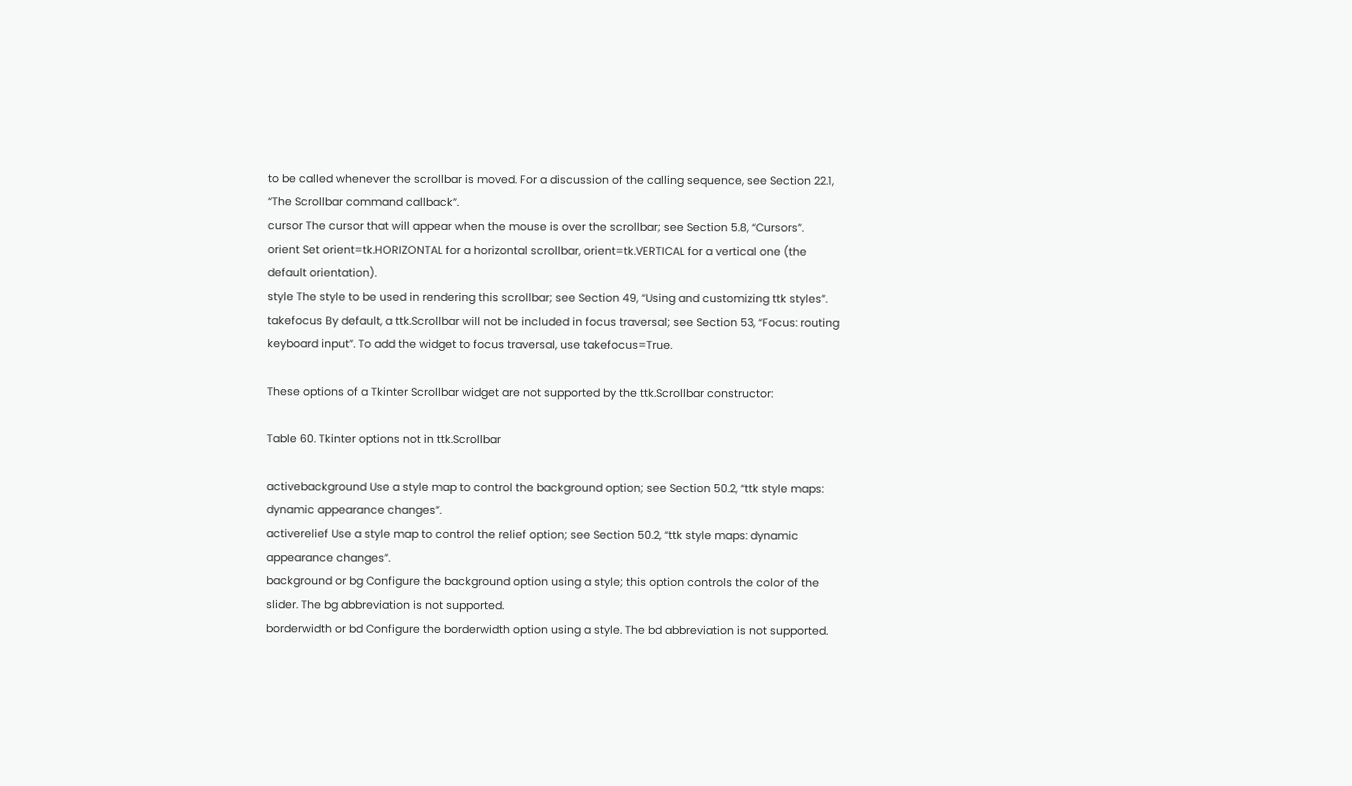to be called whenever the scrollbar is moved. For a discussion of the calling sequence, see Section 22.1, “The Scrollbar command callback”.
cursor The cursor that will appear when the mouse is over the scrollbar; see Section 5.8, “Cursors”.
orient Set orient=tk.HORIZONTAL for a horizontal scrollbar, orient=tk.VERTICAL for a vertical one (the default orientation).
style The style to be used in rendering this scrollbar; see Section 49, “Using and customizing ttk styles”.
takefocus By default, a ttk.Scrollbar will not be included in focus traversal; see Section 53, “Focus: routing keyboard input”. To add the widget to focus traversal, use takefocus=True.

These options of a Tkinter Scrollbar widget are not supported by the ttk.Scrollbar constructor:

Table 60. Tkinter options not in ttk.Scrollbar

activebackground Use a style map to control the background option; see Section 50.2, “ttk style maps: dynamic appearance changes”.
activerelief Use a style map to control the relief option; see Section 50.2, “ttk style maps: dynamic appearance changes”.
background or bg Configure the background option using a style; this option controls the color of the slider. The bg abbreviation is not supported.
borderwidth or bd Configure the borderwidth option using a style. The bd abbreviation is not supported.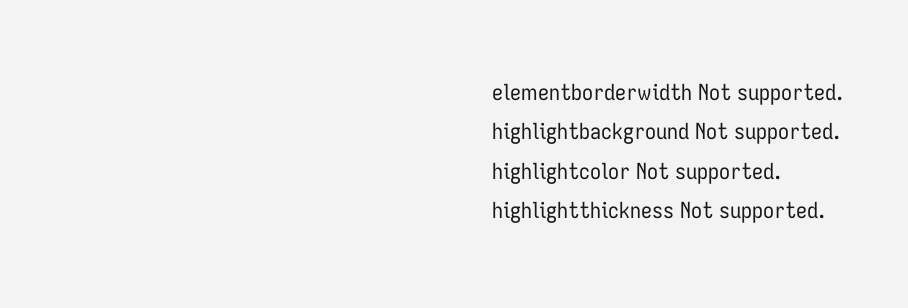elementborderwidth Not supported.
highlightbackground Not supported.
highlightcolor Not supported.
highlightthickness Not supported.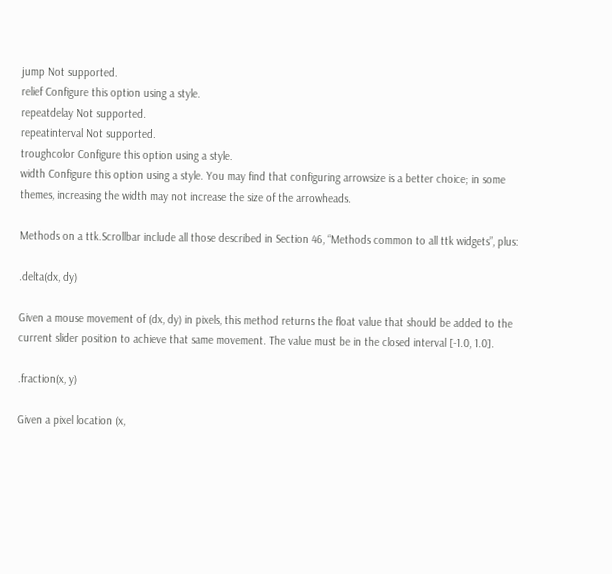jump Not supported.
relief Configure this option using a style.
repeatdelay Not supported.
repeatinterval Not supported.
troughcolor Configure this option using a style.
width Configure this option using a style. You may find that configuring arrowsize is a better choice; in some themes, increasing the width may not increase the size of the arrowheads.

Methods on a ttk.Scrollbar include all those described in Section 46, “Methods common to all ttk widgets”, plus:

.delta(dx, dy)

Given a mouse movement of (dx, dy) in pixels, this method returns the float value that should be added to the current slider position to achieve that same movement. The value must be in the closed interval [-1.0, 1.0].

.fraction(x, y)

Given a pixel location (x,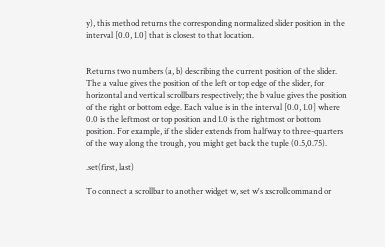y), this method returns the corresponding normalized slider position in the interval [0.0, 1.0] that is closest to that location.


Returns two numbers (a, b) describing the current position of the slider. The a value gives the position of the left or top edge of the slider, for horizontal and vertical scrollbars respectively; the b value gives the position of the right or bottom edge. Each value is in the interval [0.0, 1.0] where 0.0 is the leftmost or top position and 1.0 is the rightmost or bottom position. For example, if the slider extends from halfway to three-quarters of the way along the trough, you might get back the tuple (0.5,0.75).

.set(first, last)

To connect a scrollbar to another widget w, set w's xscrollcommand or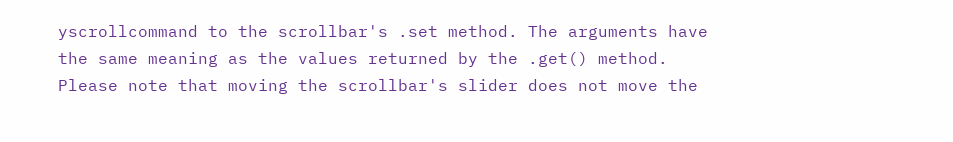yscrollcommand to the scrollbar's .set method. The arguments have the same meaning as the values returned by the .get() method. Please note that moving the scrollbar's slider does not move the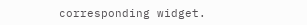corresponding widget.